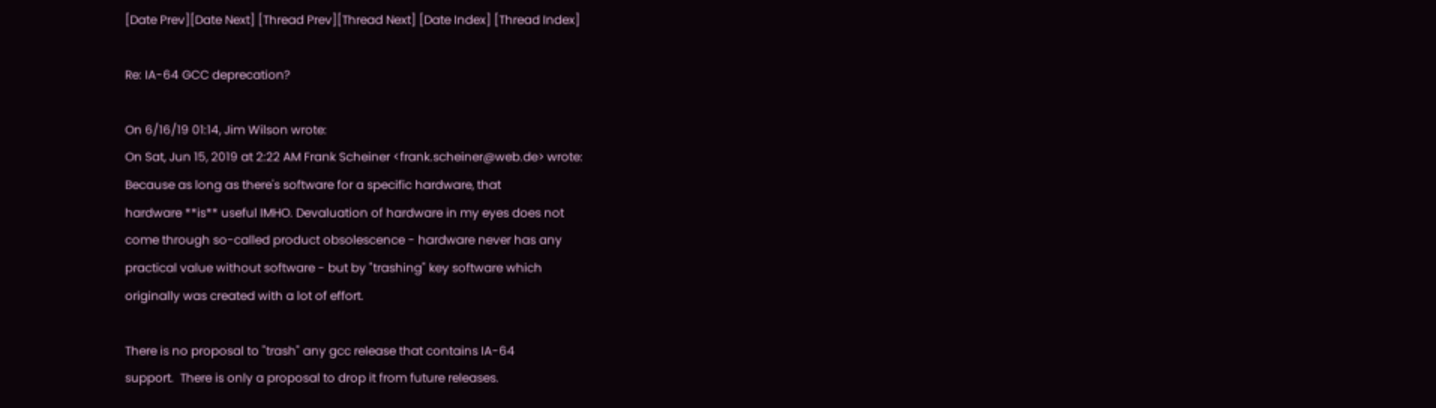[Date Prev][Date Next] [Thread Prev][Thread Next] [Date Index] [Thread Index]

Re: IA-64 GCC deprecation?

On 6/16/19 01:14, Jim Wilson wrote:
On Sat, Jun 15, 2019 at 2:22 AM Frank Scheiner <frank.scheiner@web.de> wrote:
Because as long as there's software for a specific hardware, that
hardware **is** useful IMHO. Devaluation of hardware in my eyes does not
come through so-called product obsolescence - hardware never has any
practical value without software - but by "trashing" key software which
originally was created with a lot of effort.

There is no proposal to "trash" any gcc release that contains IA-64
support.  There is only a proposal to drop it from future releases.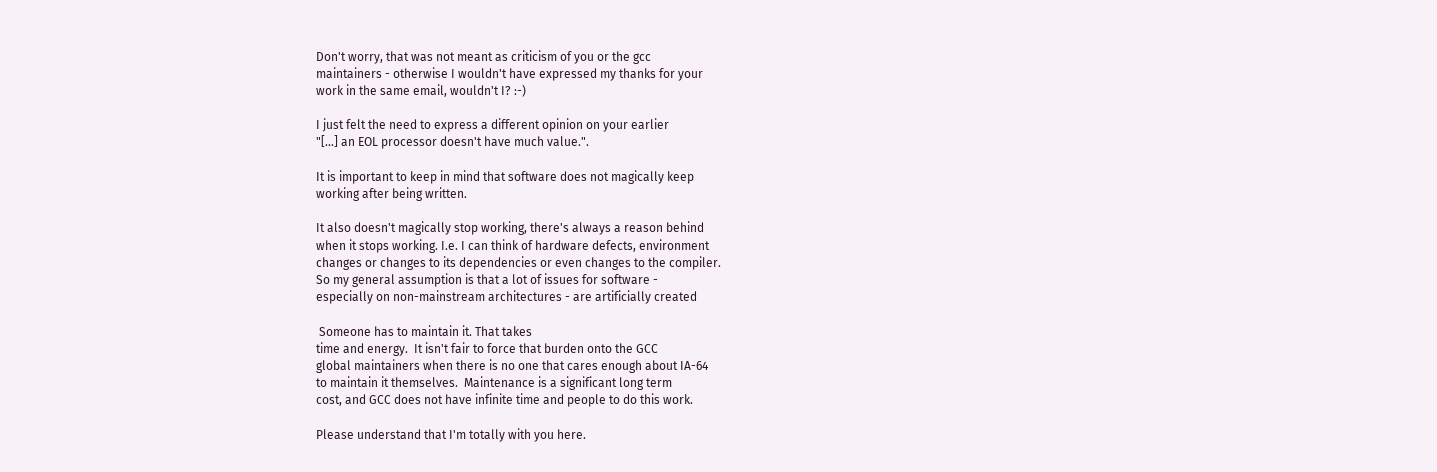Don't worry, that was not meant as criticism of you or the gcc
maintainers - otherwise I wouldn't have expressed my thanks for your
work in the same email, wouldn't I? :-)

I just felt the need to express a different opinion on your earlier
"[...] an EOL processor doesn't have much value.".

It is important to keep in mind that software does not magically keep
working after being written.

It also doesn't magically stop working, there's always a reason behind
when it stops working. I.e. I can think of hardware defects, environment
changes or changes to its dependencies or even changes to the compiler.
So my general assumption is that a lot of issues for software -
especially on non-mainstream architectures - are artificially created

 Someone has to maintain it. That takes
time and energy.  It isn't fair to force that burden onto the GCC
global maintainers when there is no one that cares enough about IA-64
to maintain it themselves.  Maintenance is a significant long term
cost, and GCC does not have infinite time and people to do this work.

Please understand that I'm totally with you here.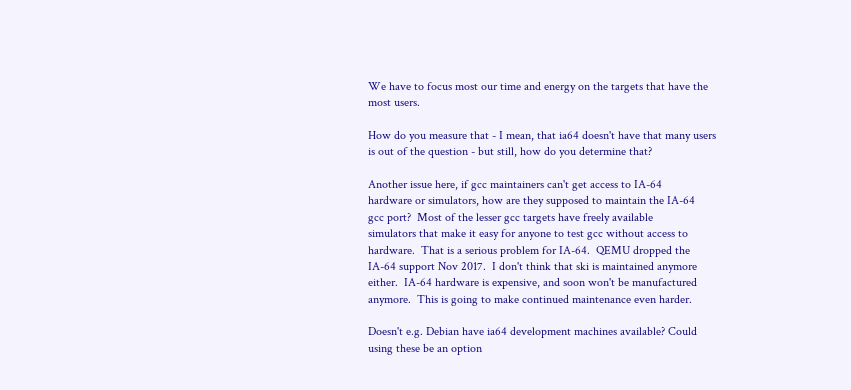We have to focus most our time and energy on the targets that have the
most users.

How do you measure that - I mean, that ia64 doesn't have that many users
is out of the question - but still, how do you determine that?

Another issue here, if gcc maintainers can't get access to IA-64
hardware or simulators, how are they supposed to maintain the IA-64
gcc port?  Most of the lesser gcc targets have freely available
simulators that make it easy for anyone to test gcc without access to
hardware.  That is a serious problem for IA-64.  QEMU dropped the
IA-64 support Nov 2017.  I don't think that ski is maintained anymore
either.  IA-64 hardware is expensive, and soon won't be manufactured
anymore.  This is going to make continued maintenance even harder.

Doesn't e.g. Debian have ia64 development machines available? Could
using these be an option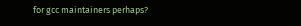for gcc maintainers perhaps?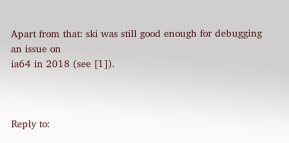Apart from that: ski was still good enough for debugging an issue on
ia64 in 2018 (see [1]).



Reply to: